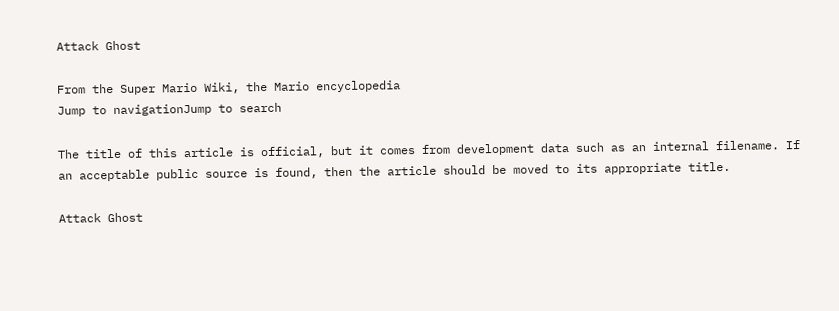Attack Ghost

From the Super Mario Wiki, the Mario encyclopedia
Jump to navigationJump to search

The title of this article is official, but it comes from development data such as an internal filename. If an acceptable public source is found, then the article should be moved to its appropriate title.

Attack Ghost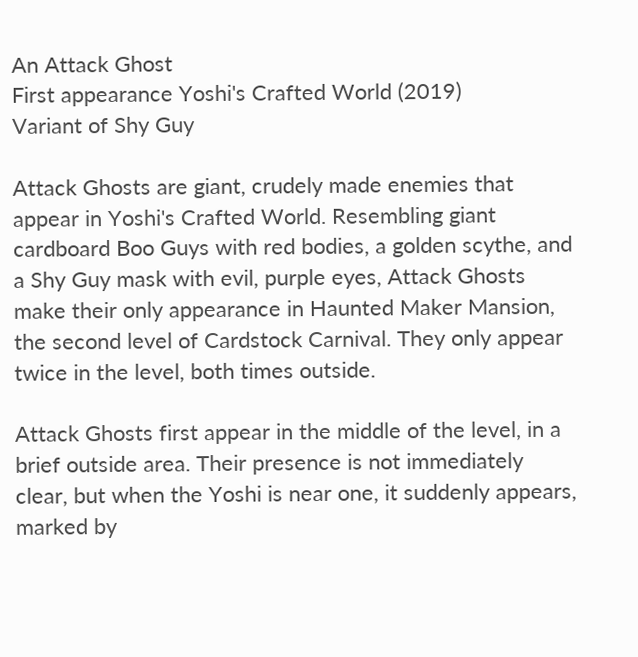An Attack Ghost
First appearance Yoshi's Crafted World (2019)
Variant of Shy Guy

Attack Ghosts are giant, crudely made enemies that appear in Yoshi's Crafted World. Resembling giant cardboard Boo Guys with red bodies, a golden scythe, and a Shy Guy mask with evil, purple eyes, Attack Ghosts make their only appearance in Haunted Maker Mansion, the second level of Cardstock Carnival. They only appear twice in the level, both times outside.

Attack Ghosts first appear in the middle of the level, in a brief outside area. Their presence is not immediately clear, but when the Yoshi is near one, it suddenly appears, marked by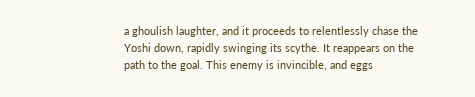a ghoulish laughter, and it proceeds to relentlessly chase the Yoshi down, rapidly swinging its scythe. It reappears on the path to the goal. This enemy is invincible, and eggs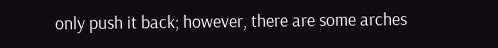only push it back; however, there are some arches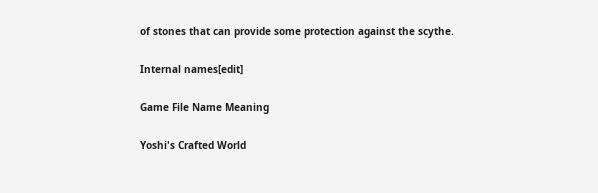of stones that can provide some protection against the scythe.

Internal names[edit]

Game File Name Meaning

Yoshi's Crafted World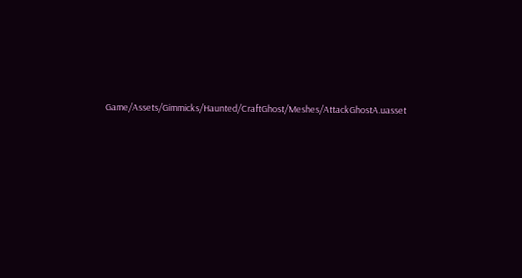Game/Assets/Gimmicks/Haunted/CraftGhost/Meshes/AttackGhostA.uasset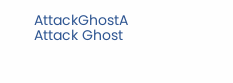AttackGhostA Attack Ghost